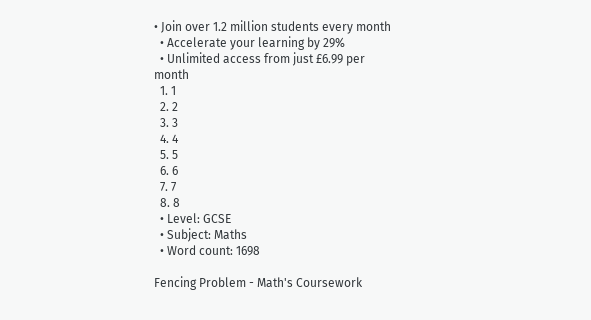• Join over 1.2 million students every month
  • Accelerate your learning by 29%
  • Unlimited access from just £6.99 per month
  1. 1
  2. 2
  3. 3
  4. 4
  5. 5
  6. 6
  7. 7
  8. 8
  • Level: GCSE
  • Subject: Maths
  • Word count: 1698

Fencing Problem - Math's Coursework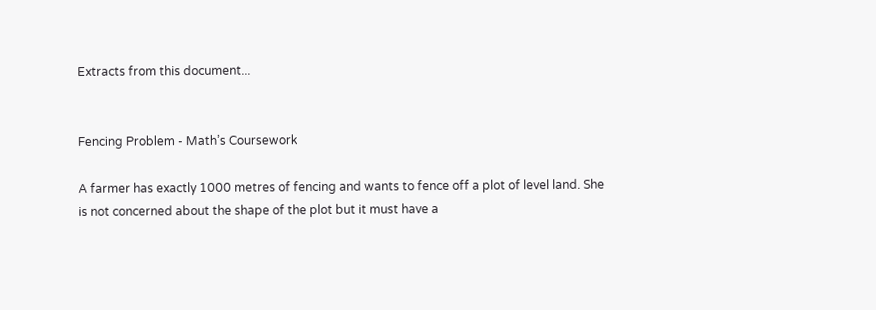Extracts from this document...


Fencing Problem - Math’s Coursework

A farmer has exactly 1000 metres of fencing and wants to fence off a plot of level land. She is not concerned about the shape of the plot but it must have a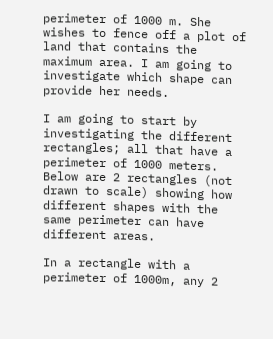perimeter of 1000 m. She wishes to fence off a plot of land that contains the maximum area. I am going to investigate which shape can provide her needs.

I am going to start by investigating the different rectangles; all that have a perimeter of 1000 meters. Below are 2 rectangles (not drawn to scale) showing how different shapes with the same perimeter can have different areas.

In a rectangle with a perimeter of 1000m, any 2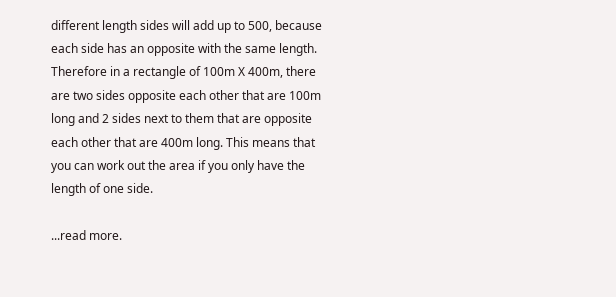different length sides will add up to 500, because each side has an opposite with the same length. Therefore in a rectangle of 100m X 400m, there are two sides opposite each other that are 100m long and 2 sides next to them that are opposite each other that are 400m long. This means that you can work out the area if you only have the length of one side.

...read more.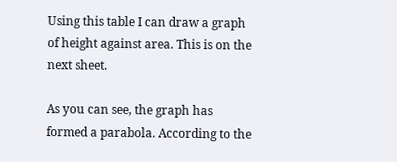Using this table I can draw a graph of height against area. This is on the next sheet.

As you can see, the graph has formed a parabola. According to the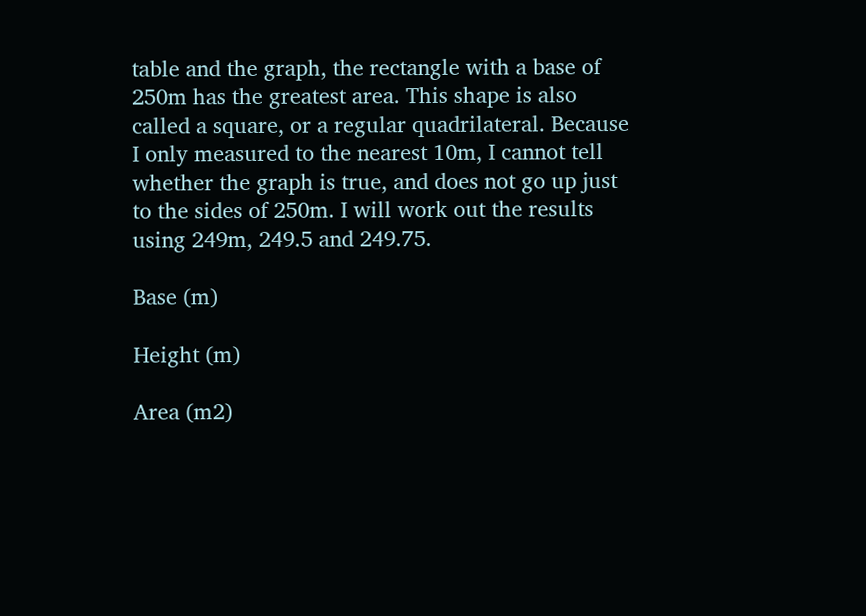table and the graph, the rectangle with a base of 250m has the greatest area. This shape is also called a square, or a regular quadrilateral. Because I only measured to the nearest 10m, I cannot tell whether the graph is true, and does not go up just to the sides of 250m. I will work out the results using 249m, 249.5 and 249.75.

Base (m)

Height (m)

Area (m2)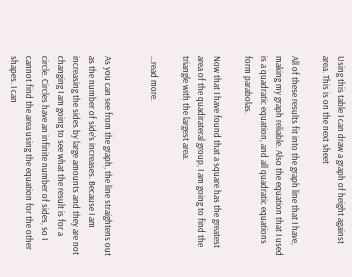Using this table I can draw a graph of height against area. This is on the next sheet

All of these results fit into the graph line that I have, making my graph reliable. Also the equation that I used is a quadratic equation, and all quadratic equations form parabolas.

Now that I have found that a square has the greatest area of the quadirateral group, I am going to find the triangle with the largest area.

...read more.


As you can see from the graph, the line straightens out as the number of side’s increases. Because I am increasing the sides by large amounts and they are not changing I am going to see what the result is for a circle. Circles have an infinite number of sides, so I cannot find the area using the equation for the other shapes. I can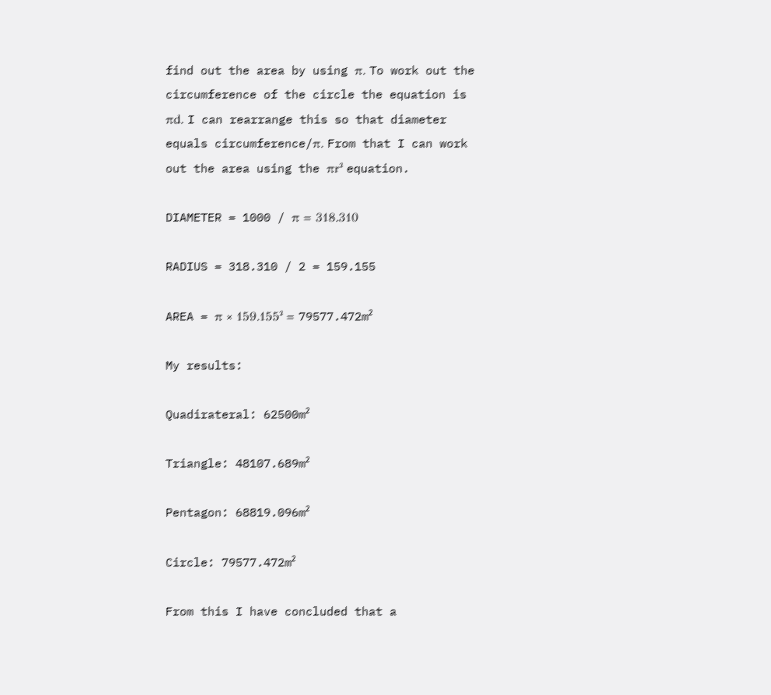find out the area by using π. To work out the circumference of the circle the equation is πd. I can rearrange this so that diameter equals circumference/π. From that I can work out the area using the πr² equation.

DIAMETER = 1000 / π = 318.310

RADIUS = 318.310 / 2 = 159.155

AREA = π × 159.155² = 79577.472m²

My results:

Quadirateral: 62500m²

Triangle: 48107.689m²

Pentagon: 68819.096m²

Circle: 79577.472m²

From this I have concluded that a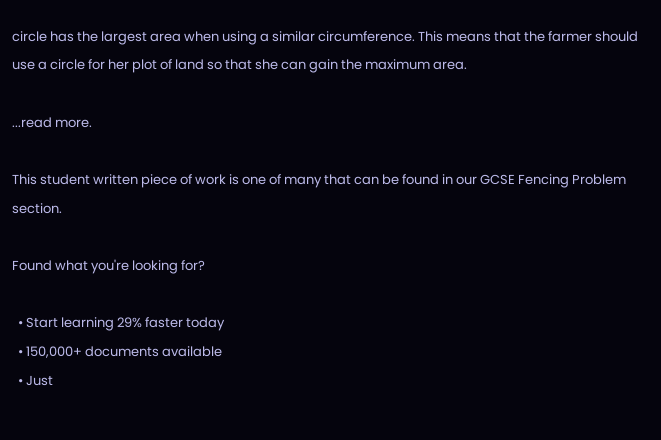circle has the largest area when using a similar circumference. This means that the farmer should use a circle for her plot of land so that she can gain the maximum area.

...read more.

This student written piece of work is one of many that can be found in our GCSE Fencing Problem section.

Found what you're looking for?

  • Start learning 29% faster today
  • 150,000+ documents available
  • Just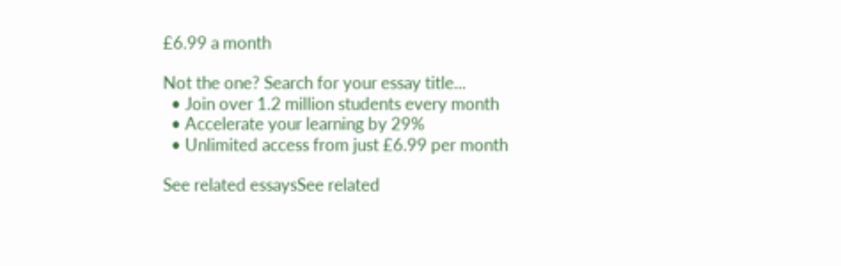£6.99 a month

Not the one? Search for your essay title...
  • Join over 1.2 million students every month
  • Accelerate your learning by 29%
  • Unlimited access from just £6.99 per month

See related essaysSee related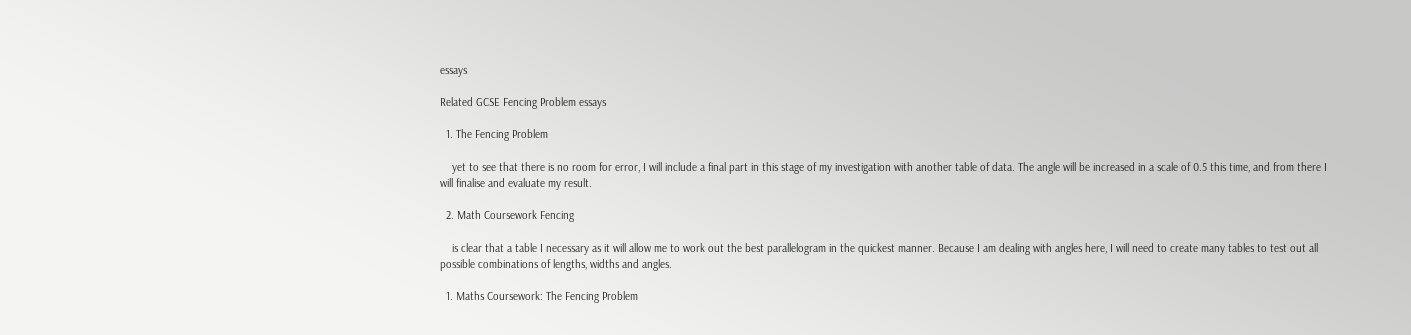essays

Related GCSE Fencing Problem essays

  1. The Fencing Problem

    yet to see that there is no room for error, I will include a final part in this stage of my investigation with another table of data. The angle will be increased in a scale of 0.5 this time, and from there I will finalise and evaluate my result.

  2. Math Coursework Fencing

    is clear that a table I necessary as it will allow me to work out the best parallelogram in the quickest manner. Because I am dealing with angles here, I will need to create many tables to test out all possible combinations of lengths, widths and angles.

  1. Maths Coursework: The Fencing Problem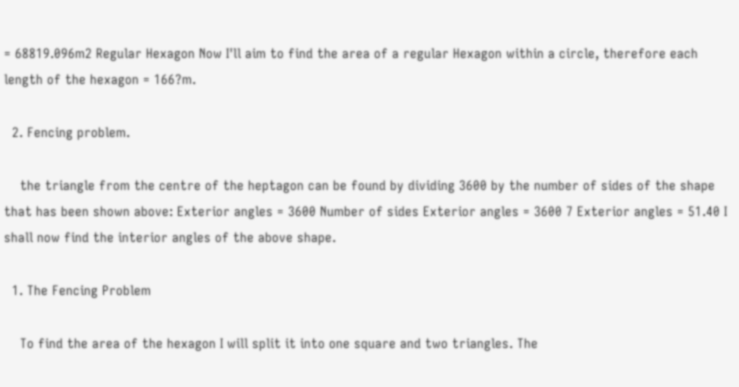= 68819.096m2 Regular Hexagon Now I'll aim to find the area of a regular Hexagon within a circle, therefore each length of the hexagon = 166?m.

  2. Fencing problem.

    the triangle from the centre of the heptagon can be found by dividing 3600 by the number of sides of the shape that has been shown above: Exterior angles = 3600 Number of sides Exterior angles = 3600 7 Exterior angles = 51.40 I shall now find the interior angles of the above shape.

  1. The Fencing Problem

    To find the area of the hexagon I will split it into one square and two triangles. The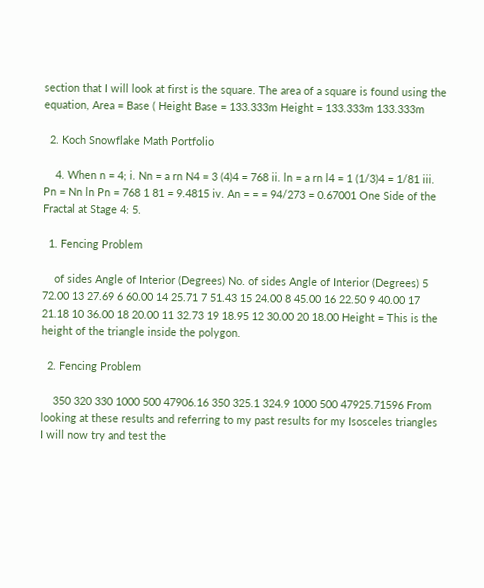section that I will look at first is the square. The area of a square is found using the equation, Area = Base ( Height Base = 133.333m Height = 133.333m 133.333m

  2. Koch Snowflake Math Portfolio

    4. When n = 4; i. Nn = a rn N4 = 3 (4)4 = 768 ii. ln = a rn l4 = 1 (1/3)4 = 1/81 iii. Pn = Nn ln Pn = 768 1 81 = 9.4815 iv. An = = = 94/273 = 0.67001 One Side of the Fractal at Stage 4: 5.

  1. Fencing Problem

    of sides Angle of Interior (Degrees) No. of sides Angle of Interior (Degrees) 5 72.00 13 27.69 6 60.00 14 25.71 7 51.43 15 24.00 8 45.00 16 22.50 9 40.00 17 21.18 10 36.00 18 20.00 11 32.73 19 18.95 12 30.00 20 18.00 Height = This is the height of the triangle inside the polygon.

  2. Fencing Problem

    350 320 330 1000 500 47906.16 350 325.1 324.9 1000 500 47925.71596 From looking at these results and referring to my past results for my Isosceles triangles I will now try and test the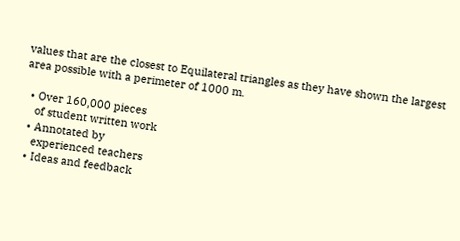values that are the closest to Equilateral triangles as they have shown the largest area possible with a perimeter of 1000 m.

  • Over 160,000 pieces
    of student written work
  • Annotated by
    experienced teachers
  • Ideas and feedback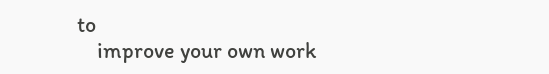to
    improve your own work